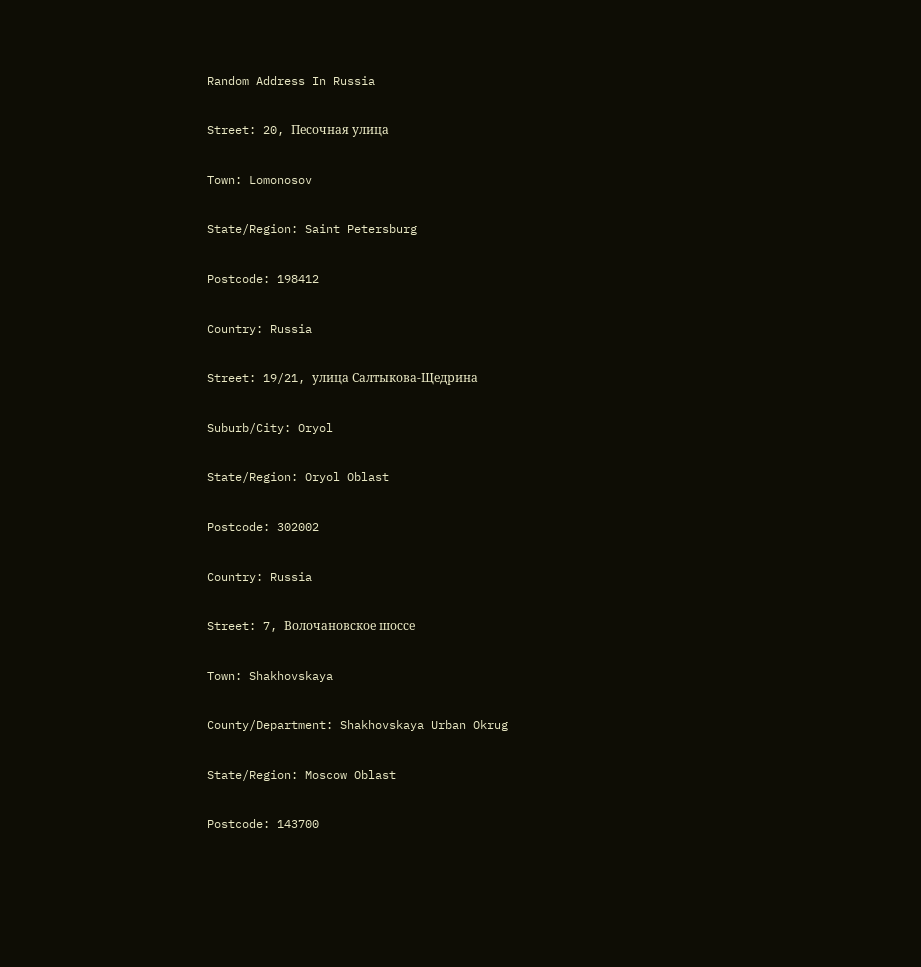Random Address In Russia

Street: 20, Песочная улица

Town: Lomonosov

State/Region: Saint Petersburg

Postcode: 198412

Country: Russia

Street: 19/21, улица Салтыкова-Щедрина

Suburb/City: Oryol

State/Region: Oryol Oblast

Postcode: 302002

Country: Russia

Street: 7, Волочановское шоссе

Town: Shakhovskaya

County/Department: Shakhovskaya Urban Okrug

State/Region: Moscow Oblast

Postcode: 143700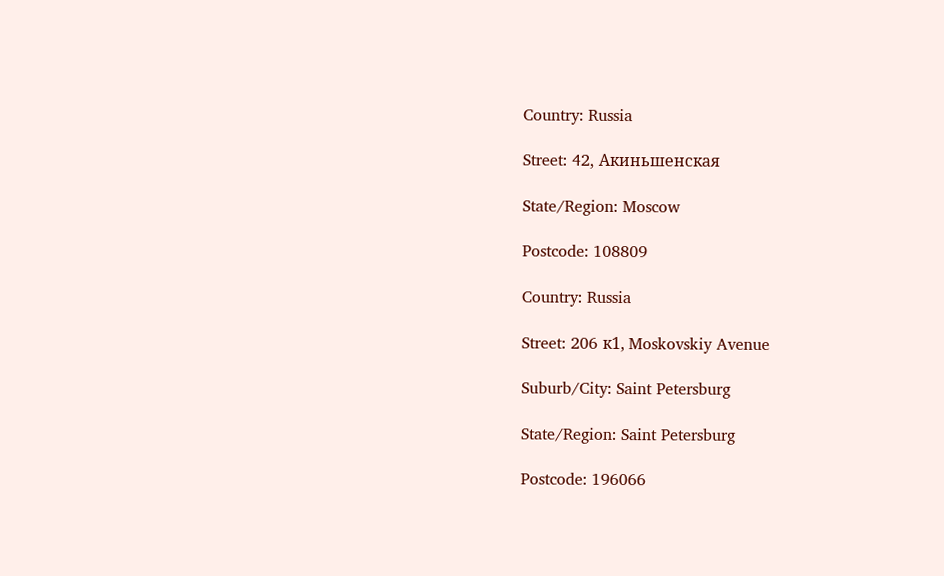Country: Russia

Street: 42, Акиньшенская

State/Region: Moscow

Postcode: 108809

Country: Russia

Street: 206 к1, Moskovskiy Avenue

Suburb/City: Saint Petersburg

State/Region: Saint Petersburg

Postcode: 196066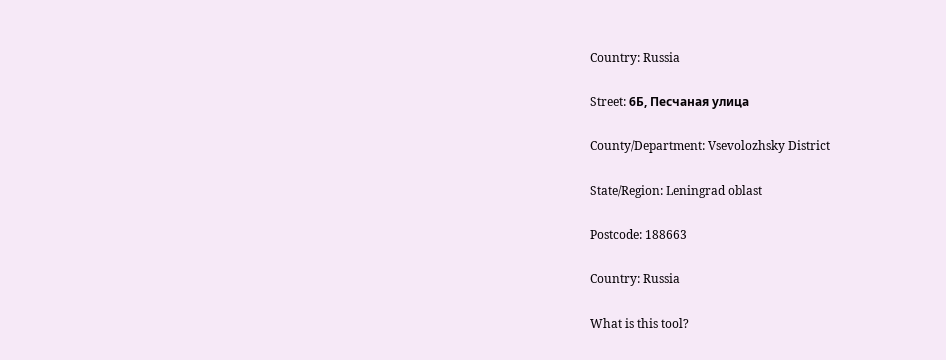Country: Russia

Street: 6Б, Песчаная улица

County/Department: Vsevolozhsky District

State/Region: Leningrad oblast

Postcode: 188663

Country: Russia

What is this tool?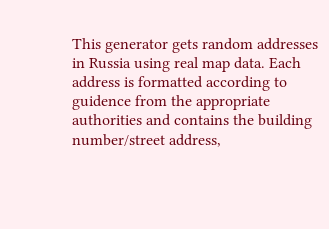This generator gets random addresses in Russia using real map data. Each address is formatted according to guidence from the appropriate authorities and contains the building number/street address,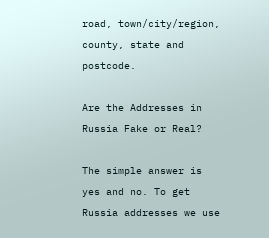road, town/city/region, county, state and postcode.

Are the Addresses in Russia Fake or Real?

The simple answer is yes and no. To get Russia addresses we use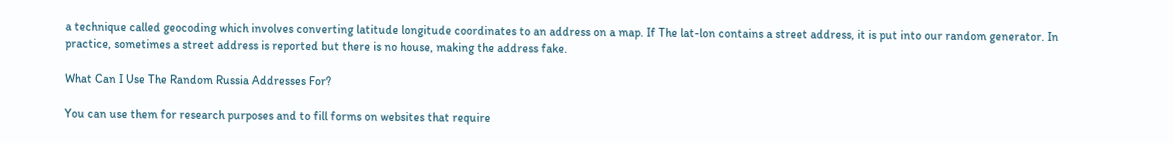a technique called geocoding which involves converting latitude longitude coordinates to an address on a map. If The lat-lon contains a street address, it is put into our random generator. In practice, sometimes a street address is reported but there is no house, making the address fake.

What Can I Use The Random Russia Addresses For?

You can use them for research purposes and to fill forms on websites that require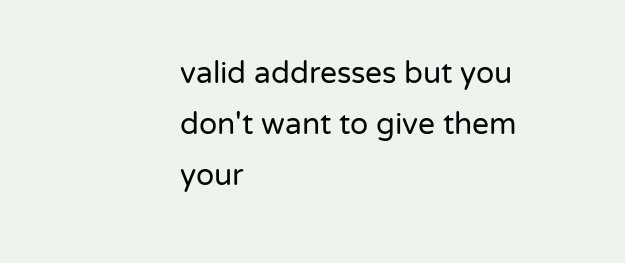valid addresses but you don't want to give them your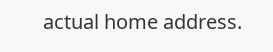actual home address.